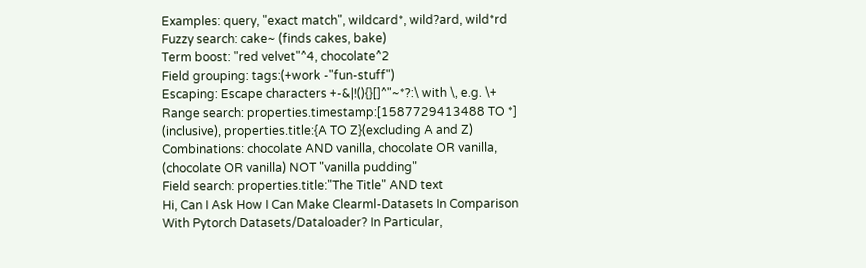Examples: query, "exact match", wildcard*, wild?ard, wild*rd
Fuzzy search: cake~ (finds cakes, bake)
Term boost: "red velvet"^4, chocolate^2
Field grouping: tags:(+work -"fun-stuff")
Escaping: Escape characters +-&|!(){}[]^"~*?:\ with \, e.g. \+
Range search: properties.timestamp:[1587729413488 TO *] (inclusive), properties.title:{A TO Z}(excluding A and Z)
Combinations: chocolate AND vanilla, chocolate OR vanilla, (chocolate OR vanilla) NOT "vanilla pudding"
Field search: properties.title:"The Title" AND text
Hi, Can I Ask How I Can Make Clearml-Datasets In Comparison With Pytorch Datasets/Dataloader? In Particular,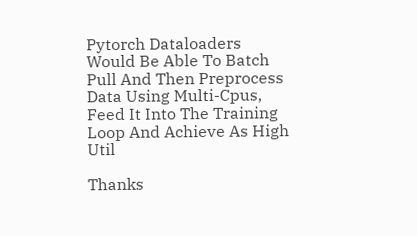Pytorch Dataloaders Would Be Able To Batch Pull And Then Preprocess Data Using Multi-Cpus, Feed It Into The Training Loop And Achieve As High Util

Thanks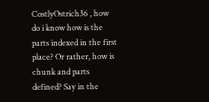CostlyOstrich36 , how do i know how is the parts indexed in the first place? Or rather, how is chunk and parts defined? Say in the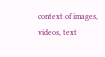context of images, videos, text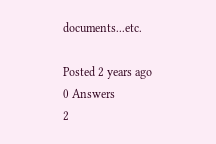documents...etc.

Posted 2 years ago
0 Answers
2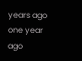years ago
one year ago